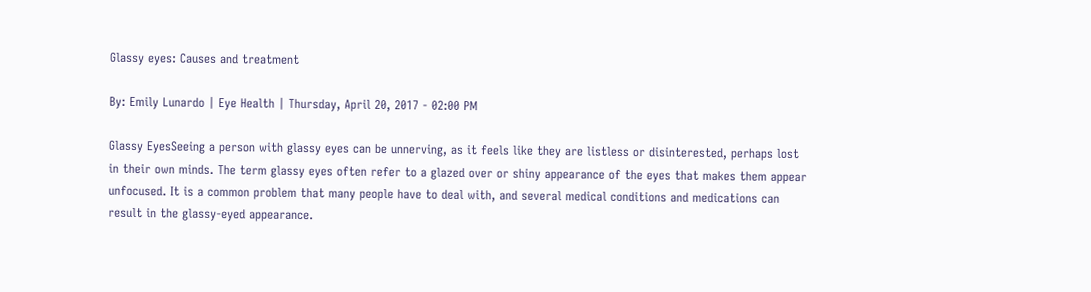Glassy eyes: Causes and treatment

By: Emily Lunardo | Eye Health | Thursday, April 20, 2017 - 02:00 PM

Glassy EyesSeeing a person with glassy eyes can be unnerving, as it feels like they are listless or disinterested, perhaps lost in their own minds. The term glassy eyes often refer to a glazed over or shiny appearance of the eyes that makes them appear unfocused. It is a common problem that many people have to deal with, and several medical conditions and medications can result in the glassy-eyed appearance.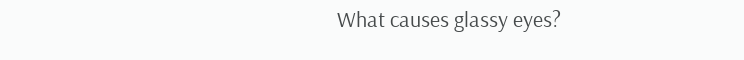What causes glassy eyes?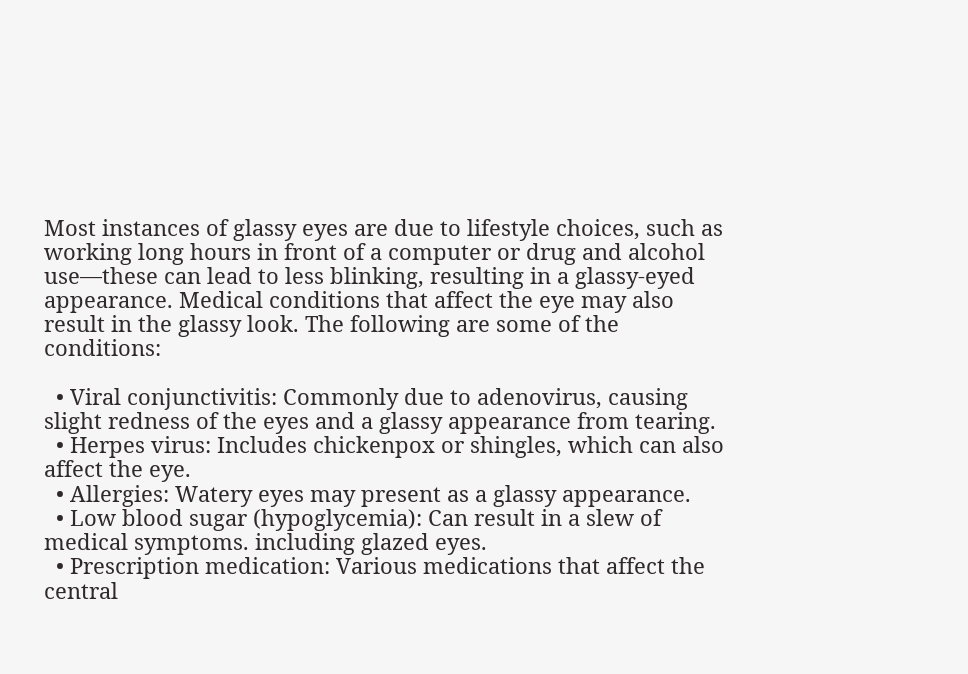Most instances of glassy eyes are due to lifestyle choices, such as working long hours in front of a computer or drug and alcohol use—these can lead to less blinking, resulting in a glassy-eyed appearance. Medical conditions that affect the eye may also result in the glassy look. The following are some of the conditions:

  • Viral conjunctivitis: Commonly due to adenovirus, causing slight redness of the eyes and a glassy appearance from tearing.
  • Herpes virus: Includes chickenpox or shingles, which can also affect the eye.
  • Allergies: Watery eyes may present as a glassy appearance.
  • Low blood sugar (hypoglycemia): Can result in a slew of medical symptoms. including glazed eyes.
  • Prescription medication: Various medications that affect the central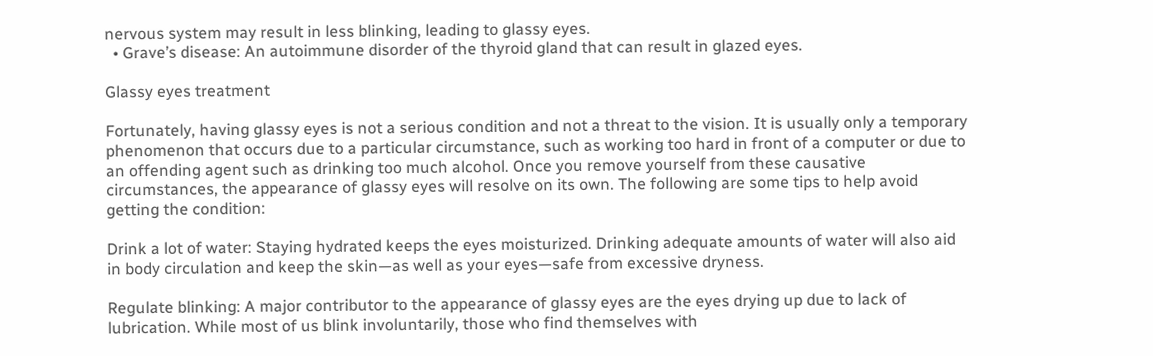nervous system may result in less blinking, leading to glassy eyes.
  • Grave’s disease: An autoimmune disorder of the thyroid gland that can result in glazed eyes.

Glassy eyes treatment

Fortunately, having glassy eyes is not a serious condition and not a threat to the vision. It is usually only a temporary phenomenon that occurs due to a particular circumstance, such as working too hard in front of a computer or due to an offending agent such as drinking too much alcohol. Once you remove yourself from these causative circumstances, the appearance of glassy eyes will resolve on its own. The following are some tips to help avoid getting the condition:

Drink a lot of water: Staying hydrated keeps the eyes moisturized. Drinking adequate amounts of water will also aid in body circulation and keep the skin—as well as your eyes—safe from excessive dryness.

Regulate blinking: A major contributor to the appearance of glassy eyes are the eyes drying up due to lack of lubrication. While most of us blink involuntarily, those who find themselves with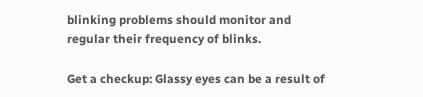blinking problems should monitor and regular their frequency of blinks.

Get a checkup: Glassy eyes can be a result of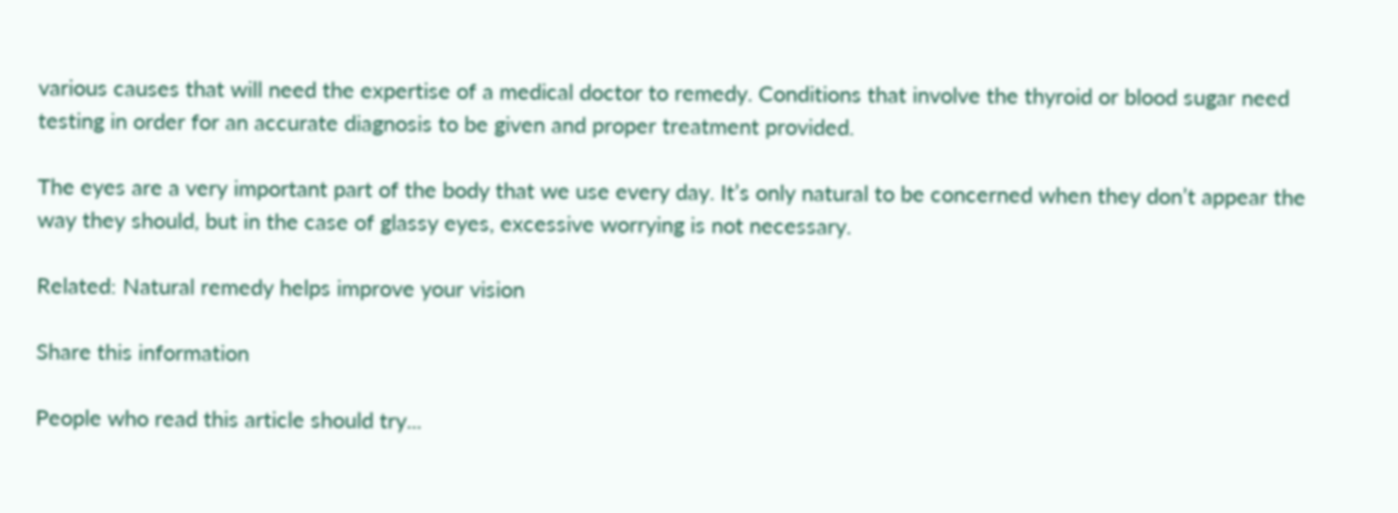various causes that will need the expertise of a medical doctor to remedy. Conditions that involve the thyroid or blood sugar need testing in order for an accurate diagnosis to be given and proper treatment provided.

The eyes are a very important part of the body that we use every day. It’s only natural to be concerned when they don’t appear the way they should, but in the case of glassy eyes, excessive worrying is not necessary.

Related: Natural remedy helps improve your vision

Share this information

People who read this article should try...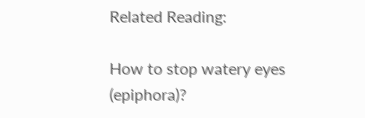Related Reading:

How to stop watery eyes (epiphora)?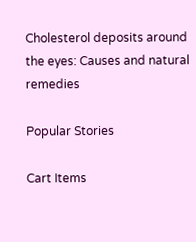Cholesterol deposits around the eyes: Causes and natural remedies

Popular Stories

Cart Items